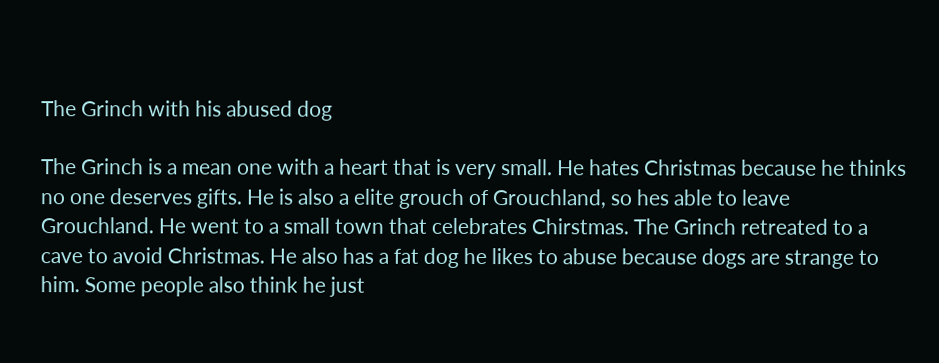The Grinch with his abused dog

The Grinch is a mean one with a heart that is very small. He hates Christmas because he thinks no one deserves gifts. He is also a elite grouch of Grouchland, so hes able to leave Grouchland. He went to a small town that celebrates Chirstmas. The Grinch retreated to a cave to avoid Christmas. He also has a fat dog he likes to abuse because dogs are strange to him. Some people also think he just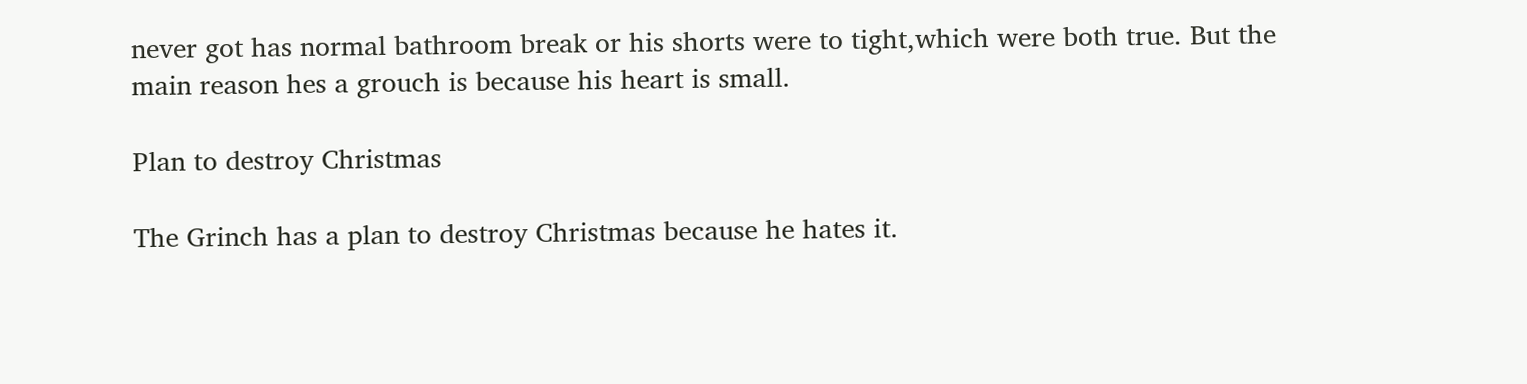never got has normal bathroom break or his shorts were to tight,which were both true. But the main reason hes a grouch is because his heart is small.

Plan to destroy Christmas

The Grinch has a plan to destroy Christmas because he hates it.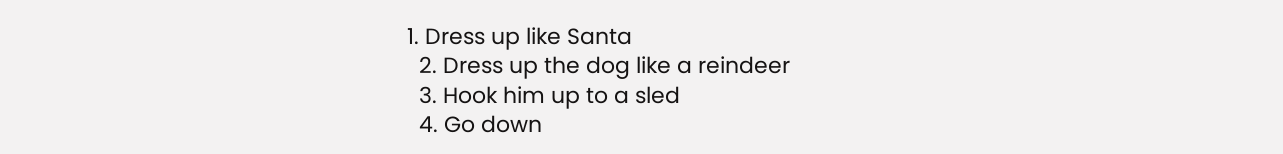1. Dress up like Santa
  2. Dress up the dog like a reindeer
  3. Hook him up to a sled
  4. Go down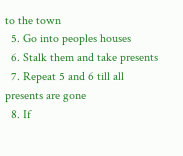to the town
  5. Go into peoples houses
  6. Stalk them and take presents
  7. Repeat 5 and 6 till all presents are gone
  8. If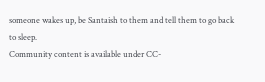someone wakes up, be Santaish to them and tell them to go back to sleep.
Community content is available under CC-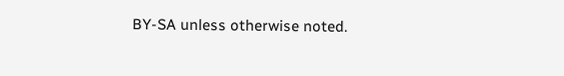BY-SA unless otherwise noted.